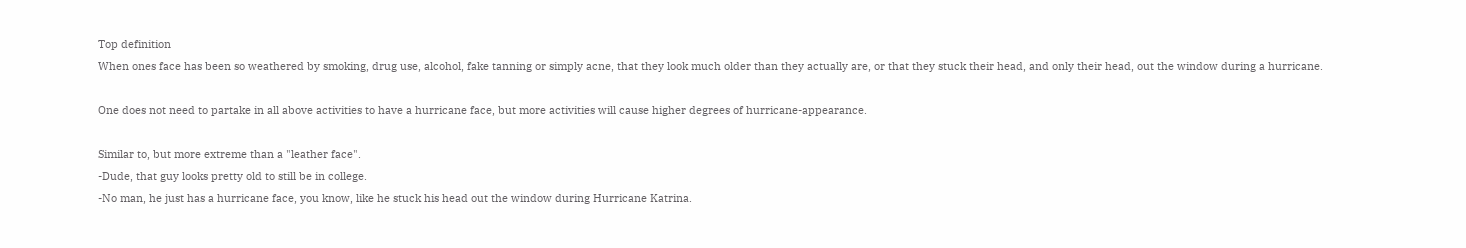Top definition
When ones face has been so weathered by smoking, drug use, alcohol, fake tanning or simply acne, that they look much older than they actually are, or that they stuck their head, and only their head, out the window during a hurricane.

One does not need to partake in all above activities to have a hurricane face, but more activities will cause higher degrees of hurricane-appearance.

Similar to, but more extreme than a "leather face".
-Dude, that guy looks pretty old to still be in college.
-No man, he just has a hurricane face, you know, like he stuck his head out the window during Hurricane Katrina.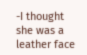-I thought she was a leather face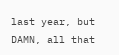last year, but DAMN, all that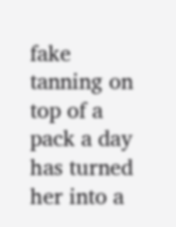fake tanning on top of a pack a day has turned her into a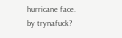hurricane face.
by trynafuck?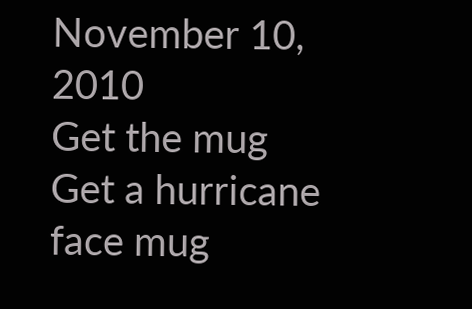November 10, 2010
Get the mug
Get a hurricane face mug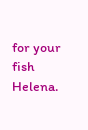for your fish Helena.